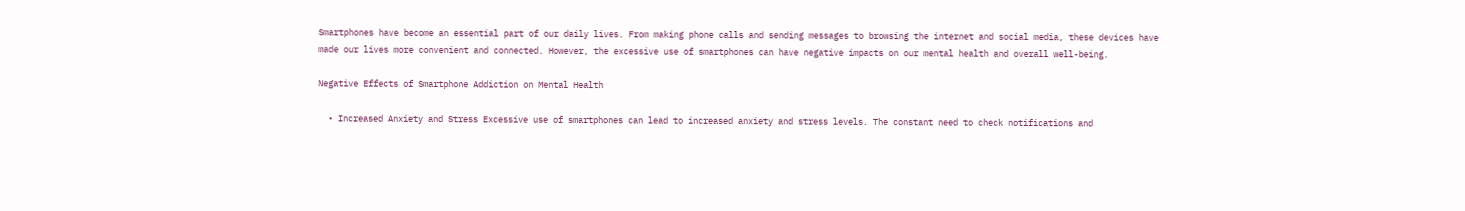Smartphones have become an essential part of our daily lives. From making phone calls and sending messages to browsing the internet and social media, these devices have made our lives more convenient and connected. However, the excessive use of smartphones can have negative impacts on our mental health and overall well-being.

Negative Effects of Smartphone Addiction on Mental Health

  • Increased Anxiety and Stress Excessive use of smartphones can lead to increased anxiety and stress levels. The constant need to check notifications and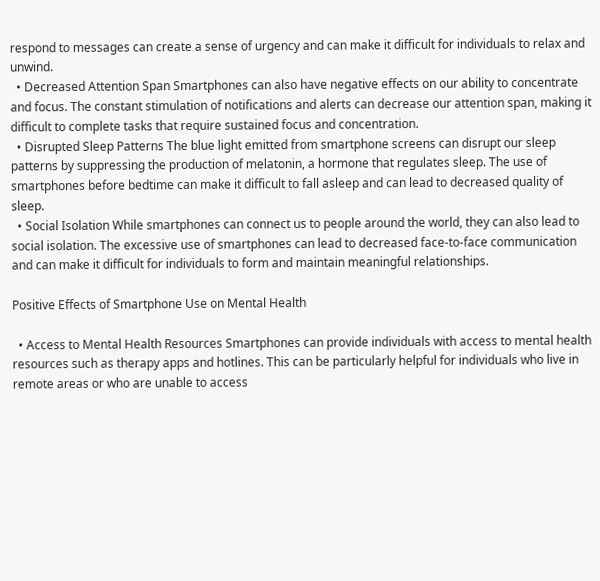respond to messages can create a sense of urgency and can make it difficult for individuals to relax and unwind.
  • Decreased Attention Span Smartphones can also have negative effects on our ability to concentrate and focus. The constant stimulation of notifications and alerts can decrease our attention span, making it difficult to complete tasks that require sustained focus and concentration.
  • Disrupted Sleep Patterns The blue light emitted from smartphone screens can disrupt our sleep patterns by suppressing the production of melatonin, a hormone that regulates sleep. The use of smartphones before bedtime can make it difficult to fall asleep and can lead to decreased quality of sleep.
  • Social Isolation While smartphones can connect us to people around the world, they can also lead to social isolation. The excessive use of smartphones can lead to decreased face-to-face communication and can make it difficult for individuals to form and maintain meaningful relationships.

Positive Effects of Smartphone Use on Mental Health

  • Access to Mental Health Resources Smartphones can provide individuals with access to mental health resources such as therapy apps and hotlines. This can be particularly helpful for individuals who live in remote areas or who are unable to access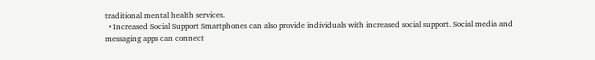traditional mental health services.
  • Increased Social Support Smartphones can also provide individuals with increased social support. Social media and messaging apps can connect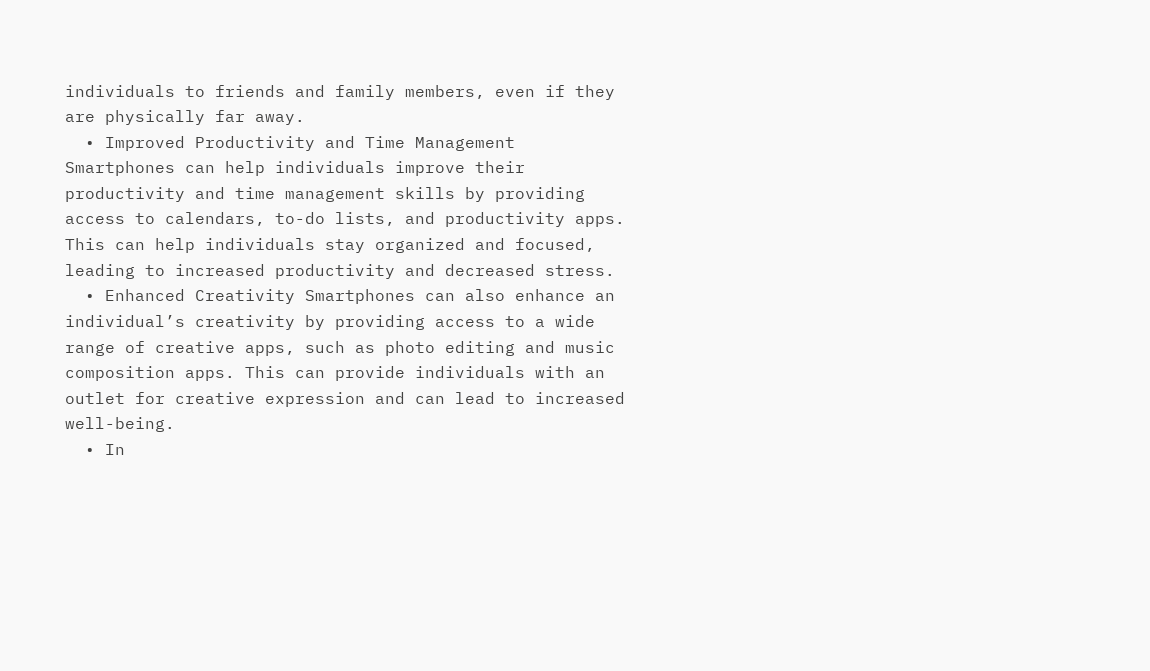individuals to friends and family members, even if they are physically far away.
  • Improved Productivity and Time Management Smartphones can help individuals improve their productivity and time management skills by providing access to calendars, to-do lists, and productivity apps. This can help individuals stay organized and focused, leading to increased productivity and decreased stress.
  • Enhanced Creativity Smartphones can also enhance an individual’s creativity by providing access to a wide range of creative apps, such as photo editing and music composition apps. This can provide individuals with an outlet for creative expression and can lead to increased well-being.
  • In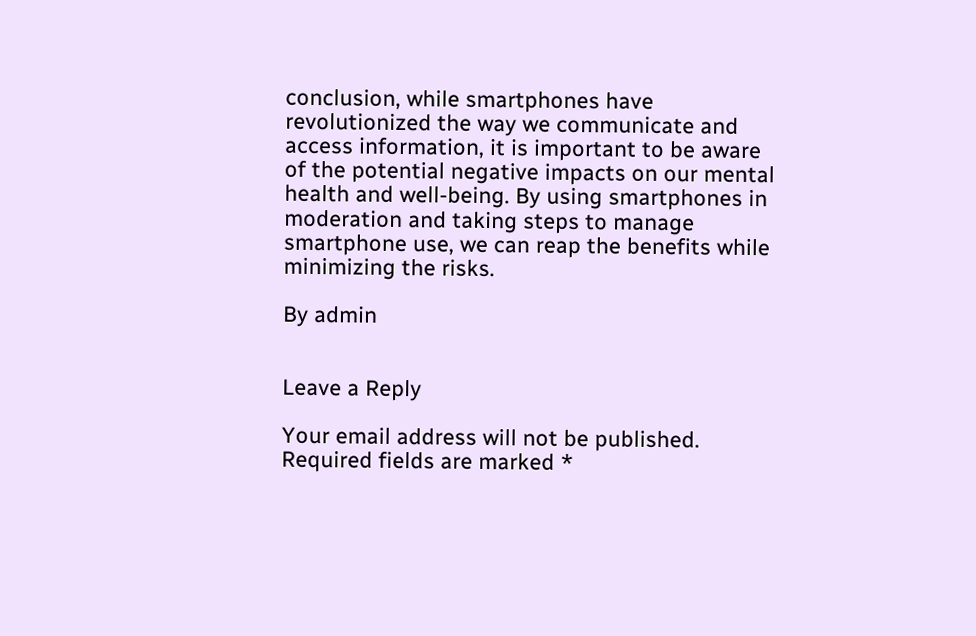conclusion, while smartphones have revolutionized the way we communicate and access information, it is important to be aware of the potential negative impacts on our mental health and well-being. By using smartphones in moderation and taking steps to manage smartphone use, we can reap the benefits while minimizing the risks.

By admin


Leave a Reply

Your email address will not be published. Required fields are marked *